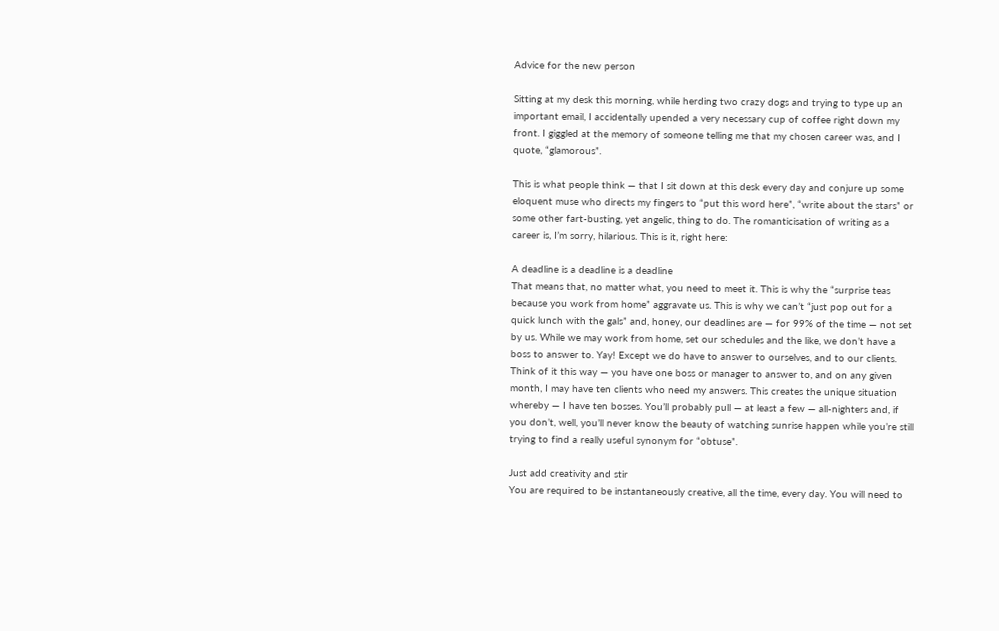Advice for the new person

Sitting at my desk this morning, while herding two crazy dogs and trying to type up an important email, I accidentally upended a very necessary cup of coffee right down my front. I giggled at the memory of someone telling me that my chosen career was, and I quote, “glamorous”.

This is what people think — that I sit down at this desk every day and conjure up some eloquent muse who directs my fingers to “put this word here”, “write about the stars” or some other fart-busting, yet angelic, thing to do. The romanticisation of writing as a career is, I’m sorry, hilarious. This is it, right here:

A deadline is a deadline is a deadline
That means that, no matter what, you need to meet it. This is why the “surprise teas because you work from home” aggravate us. This is why we can’t “just pop out for a quick lunch with the gals” and, honey, our deadlines are — for 99% of the time — not set by us. While we may work from home, set our schedules and the like, we don’t have a boss to answer to. Yay! Except we do have to answer to ourselves, and to our clients. Think of it this way — you have one boss or manager to answer to, and on any given month, I may have ten clients who need my answers. This creates the unique situation whereby — I have ten bosses. You’ll probably pull — at least a few — all-nighters and, if you don’t, well, you’ll never know the beauty of watching sunrise happen while you’re still trying to find a really useful synonym for “obtuse”.

Just add creativity and stir
You are required to be instantaneously creative, all the time, every day. You will need to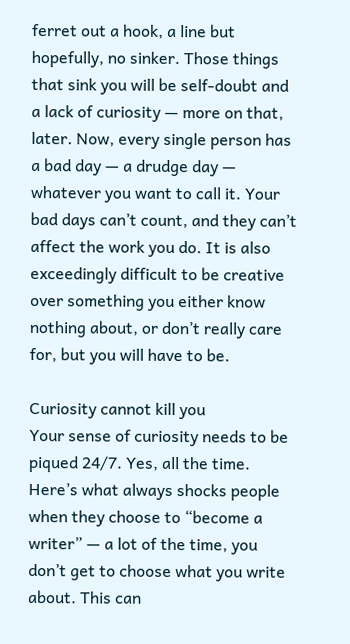ferret out a hook, a line but hopefully, no sinker. Those things that sink you will be self-doubt and a lack of curiosity — more on that, later. Now, every single person has a bad day — a drudge day — whatever you want to call it. Your bad days can’t count, and they can’t affect the work you do. It is also exceedingly difficult to be creative over something you either know nothing about, or don’t really care for, but you will have to be.

Curiosity cannot kill you
Your sense of curiosity needs to be piqued 24/7. Yes, all the time. Here’s what always shocks people when they choose to “become a writer” — a lot of the time, you don’t get to choose what you write about. This can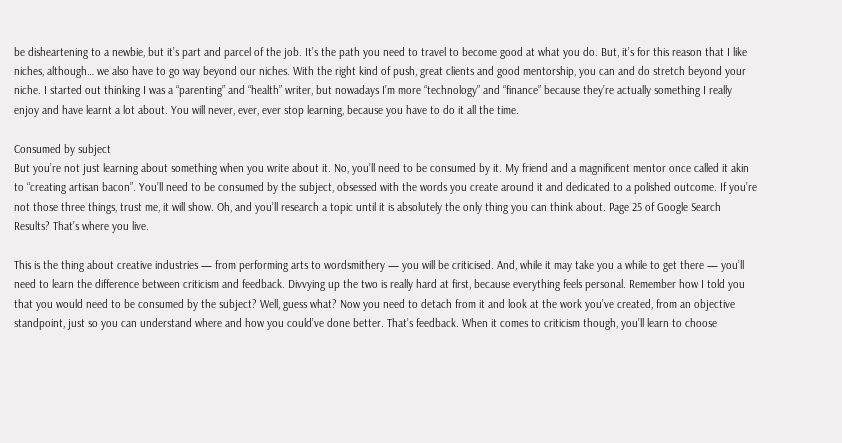be disheartening to a newbie, but it’s part and parcel of the job. It’s the path you need to travel to become good at what you do. But, it’s for this reason that I like niches, although… we also have to go way beyond our niches. With the right kind of push, great clients and good mentorship, you can and do stretch beyond your niche. I started out thinking I was a “parenting” and “health” writer, but nowadays I’m more “technology” and “finance” because they’re actually something I really enjoy and have learnt a lot about. You will never, ever, ever stop learning, because you have to do it all the time.

Consumed by subject
But you’re not just learning about something when you write about it. No, you’ll need to be consumed by it. My friend and a magnificent mentor once called it akin to “creating artisan bacon”. You’ll need to be consumed by the subject, obsessed with the words you create around it and dedicated to a polished outcome. If you’re not those three things, trust me, it will show. Oh, and you’ll research a topic until it is absolutely the only thing you can think about. Page 25 of Google Search Results? That’s where you live.

This is the thing about creative industries — from performing arts to wordsmithery — you will be criticised. And, while it may take you a while to get there — you’ll need to learn the difference between criticism and feedback. Divvying up the two is really hard at first, because everything feels personal. Remember how I told you that you would need to be consumed by the subject? Well, guess what? Now you need to detach from it and look at the work you’ve created, from an objective standpoint, just so you can understand where and how you could’ve done better. That’s feedback. When it comes to criticism though, you’ll learn to choose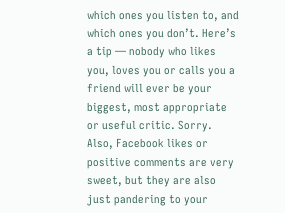which ones you listen to, and which ones you don’t. Here’s a tip — nobody who likes you, loves you or calls you a friend will ever be your biggest, most appropriate or useful critic. Sorry. Also, Facebook likes or positive comments are very sweet, but they are also just pandering to your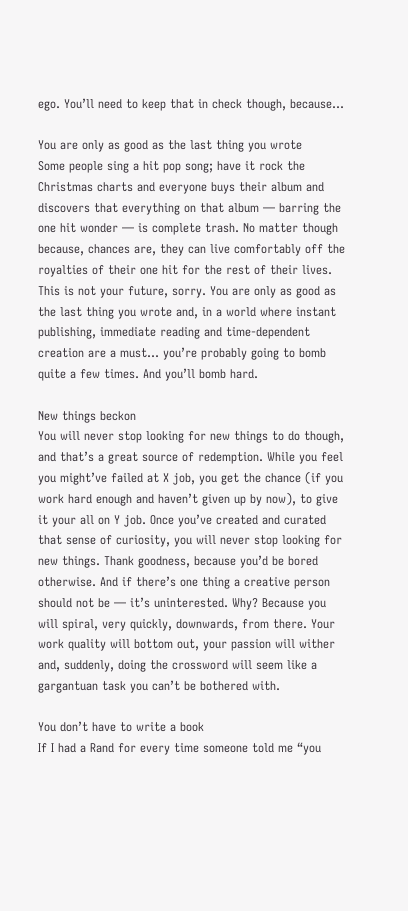ego. You’ll need to keep that in check though, because…

You are only as good as the last thing you wrote
Some people sing a hit pop song; have it rock the Christmas charts and everyone buys their album and discovers that everything on that album — barring the one hit wonder — is complete trash. No matter though because, chances are, they can live comfortably off the royalties of their one hit for the rest of their lives. This is not your future, sorry. You are only as good as the last thing you wrote and, in a world where instant publishing, immediate reading and time-dependent creation are a must… you’re probably going to bomb quite a few times. And you’ll bomb hard.

New things beckon
You will never stop looking for new things to do though, and that’s a great source of redemption. While you feel you might’ve failed at X job, you get the chance (if you work hard enough and haven’t given up by now), to give it your all on Y job. Once you’ve created and curated that sense of curiosity, you will never stop looking for new things. Thank goodness, because you’d be bored otherwise. And if there’s one thing a creative person should not be — it’s uninterested. Why? Because you will spiral, very quickly, downwards, from there. Your work quality will bottom out, your passion will wither and, suddenly, doing the crossword will seem like a gargantuan task you can’t be bothered with.

You don’t have to write a book
If I had a Rand for every time someone told me “you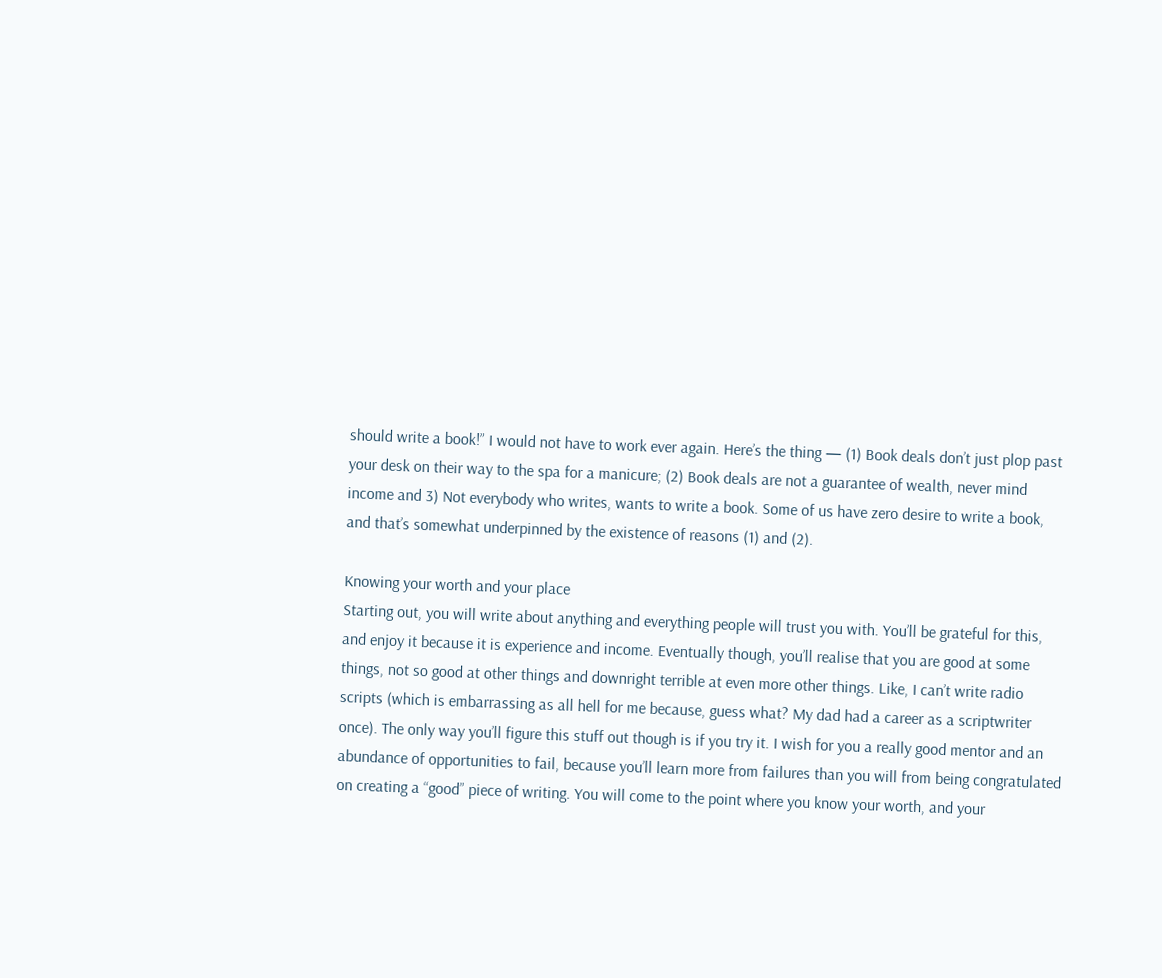should write a book!” I would not have to work ever again. Here’s the thing — (1) Book deals don’t just plop past your desk on their way to the spa for a manicure; (2) Book deals are not a guarantee of wealth, never mind income and 3) Not everybody who writes, wants to write a book. Some of us have zero desire to write a book, and that’s somewhat underpinned by the existence of reasons (1) and (2).

Knowing your worth and your place
Starting out, you will write about anything and everything people will trust you with. You’ll be grateful for this, and enjoy it because it is experience and income. Eventually though, you’ll realise that you are good at some things, not so good at other things and downright terrible at even more other things. Like, I can’t write radio scripts (which is embarrassing as all hell for me because, guess what? My dad had a career as a scriptwriter once). The only way you’ll figure this stuff out though is if you try it. I wish for you a really good mentor and an abundance of opportunities to fail, because you’ll learn more from failures than you will from being congratulated on creating a “good” piece of writing. You will come to the point where you know your worth, and your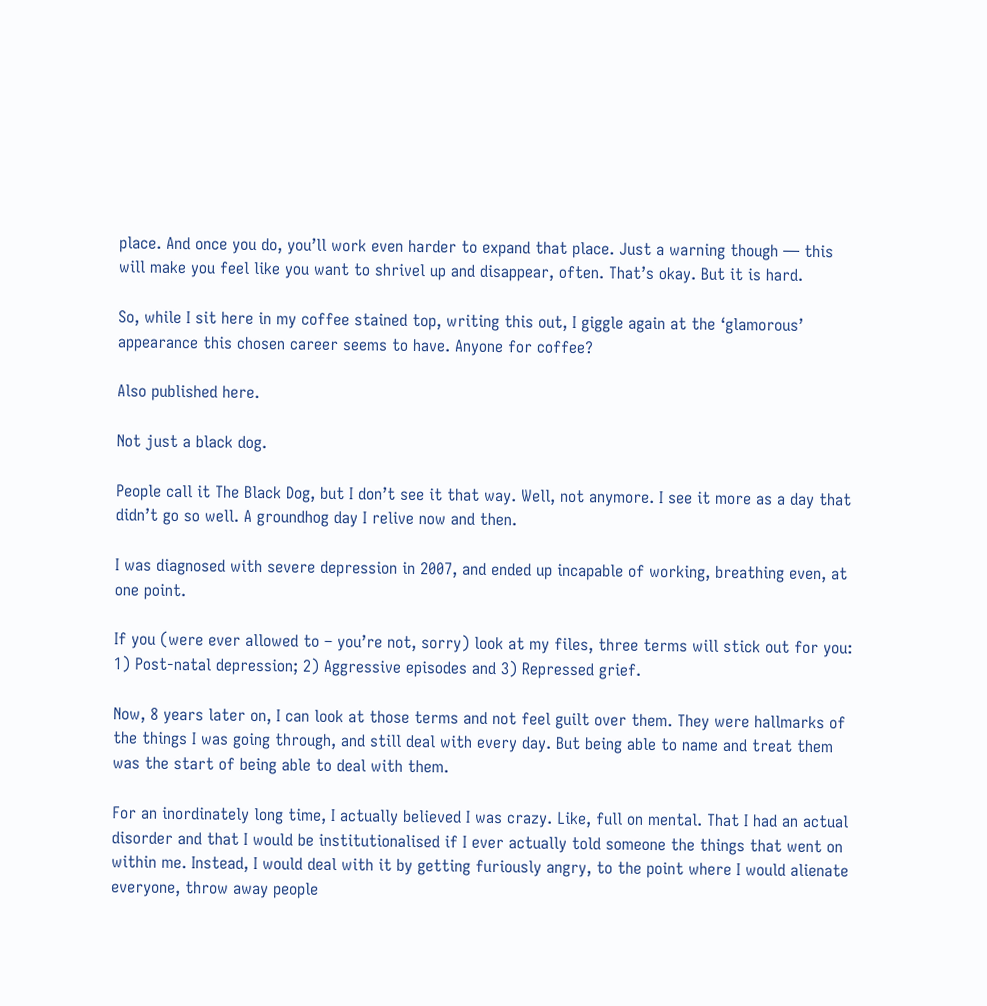place. And once you do, you’ll work even harder to expand that place. Just a warning though — this will make you feel like you want to shrivel up and disappear, often. That’s okay. But it is hard.

So, while I sit here in my coffee stained top, writing this out, I giggle again at the ‘glamorous’ appearance this chosen career seems to have. Anyone for coffee?

Also published here.

Not just a black dog.

People call it The Black Dog, but I don’t see it that way. Well, not anymore. I see it more as a day that didn’t go so well. A groundhog day I relive now and then.

I was diagnosed with severe depression in 2007, and ended up incapable of working, breathing even, at one point.

If you (were ever allowed to – you’re not, sorry) look at my files, three terms will stick out for you: 1) Post-natal depression; 2) Aggressive episodes and 3) Repressed grief.

Now, 8 years later on, I can look at those terms and not feel guilt over them. They were hallmarks of the things I was going through, and still deal with every day. But being able to name and treat them was the start of being able to deal with them.

For an inordinately long time, I actually believed I was crazy. Like, full on mental. That I had an actual disorder and that I would be institutionalised if I ever actually told someone the things that went on within me. Instead, I would deal with it by getting furiously angry, to the point where I would alienate everyone, throw away people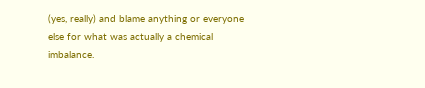(yes, really) and blame anything or everyone else for what was actually a chemical imbalance.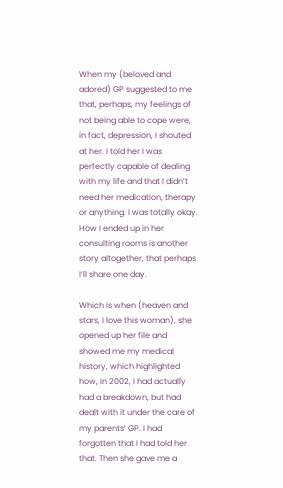When my (beloved and adored) GP suggested to me that, perhaps, my feelings of not being able to cope were, in fact, depression, I shouted at her. I told her I was perfectly capable of dealing with my life and that I didn’t need her medication, therapy or anything. I was totally okay. How I ended up in her consulting rooms is another story altogether, that perhaps I’ll share one day.

Which is when (heaven and stars, I love this woman), she opened up her file and showed me my medical history, which highlighted how, in 2002, I had actually had a breakdown, but had dealt with it under the care of my parents’ GP. I had forgotten that I had told her that. Then she gave me a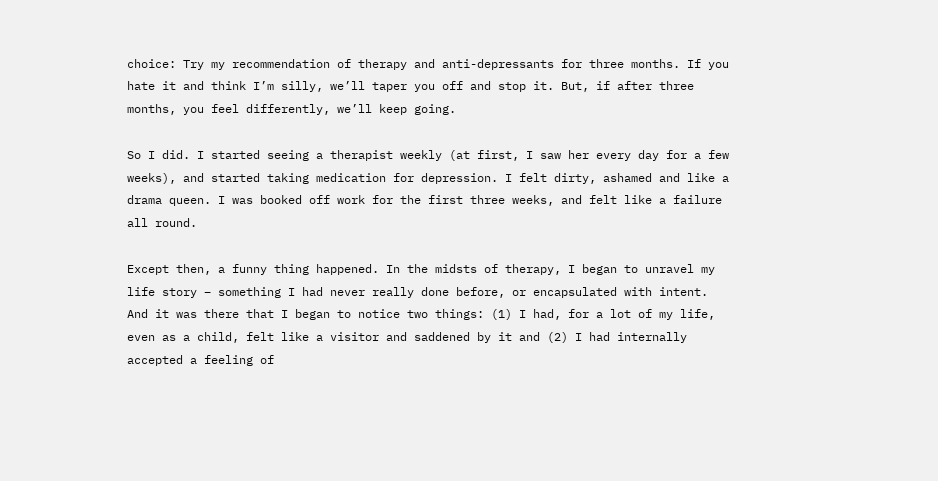choice: Try my recommendation of therapy and anti-depressants for three months. If you hate it and think I’m silly, we’ll taper you off and stop it. But, if after three months, you feel differently, we’ll keep going.

So I did. I started seeing a therapist weekly (at first, I saw her every day for a few weeks), and started taking medication for depression. I felt dirty, ashamed and like a drama queen. I was booked off work for the first three weeks, and felt like a failure all round.

Except then, a funny thing happened. In the midsts of therapy, I began to unravel my life story – something I had never really done before, or encapsulated with intent. And it was there that I began to notice two things: (1) I had, for a lot of my life, even as a child, felt like a visitor and saddened by it and (2) I had internally accepted a feeling of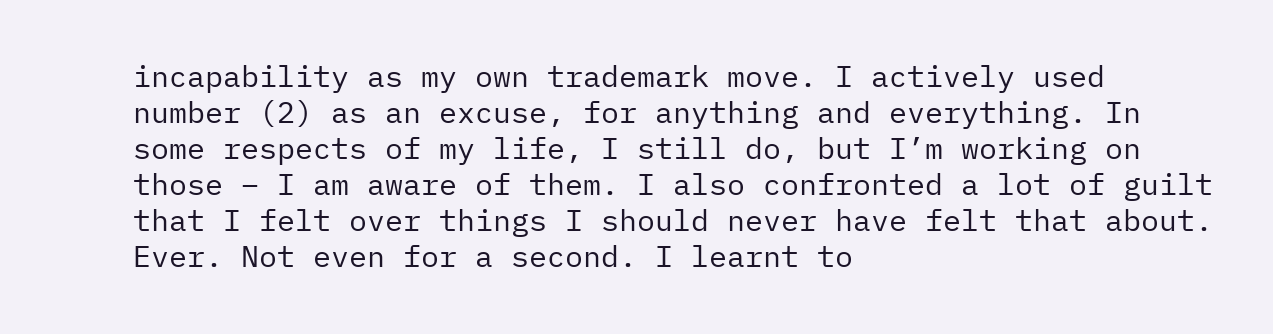incapability as my own trademark move. I actively used number (2) as an excuse, for anything and everything. In some respects of my life, I still do, but I’m working on those – I am aware of them. I also confronted a lot of guilt that I felt over things I should never have felt that about. Ever. Not even for a second. I learnt to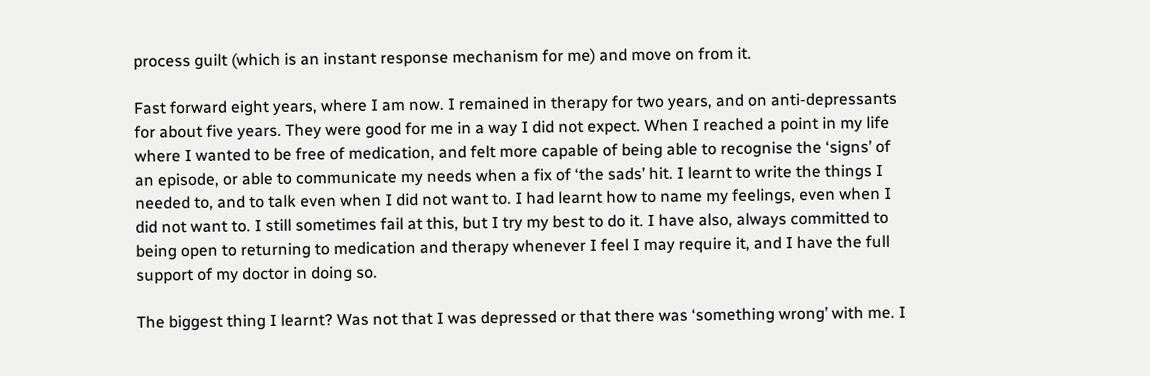process guilt (which is an instant response mechanism for me) and move on from it.

Fast forward eight years, where I am now. I remained in therapy for two years, and on anti-depressants for about five years. They were good for me in a way I did not expect. When I reached a point in my life where I wanted to be free of medication, and felt more capable of being able to recognise the ‘signs’ of an episode, or able to communicate my needs when a fix of ‘the sads’ hit. I learnt to write the things I needed to, and to talk even when I did not want to. I had learnt how to name my feelings, even when I did not want to. I still sometimes fail at this, but I try my best to do it. I have also, always committed to being open to returning to medication and therapy whenever I feel I may require it, and I have the full support of my doctor in doing so.

The biggest thing I learnt? Was not that I was depressed or that there was ‘something wrong’ with me. I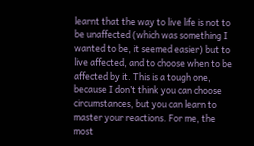learnt that the way to live life is not to be unaffected (which was something I wanted to be, it seemed easier) but to live affected, and to choose when to be affected by it. This is a tough one, because I don’t think you can choose circumstances, but you can learn to master your reactions. For me, the most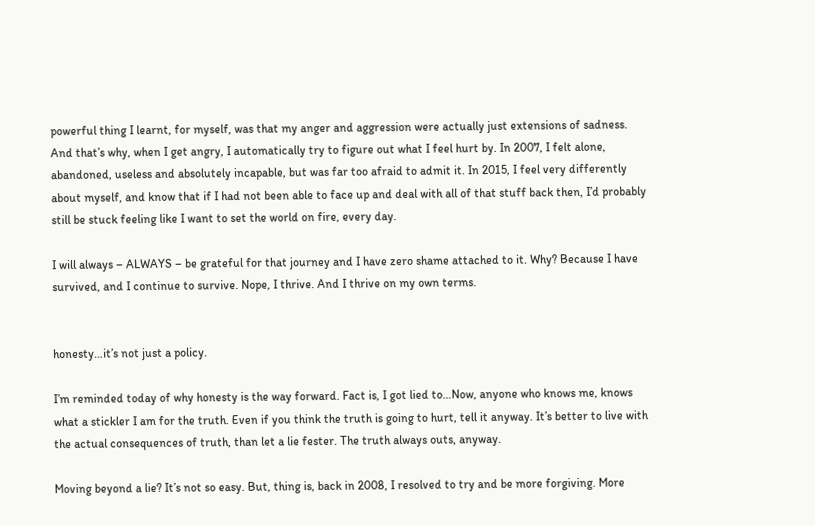powerful thing I learnt, for myself, was that my anger and aggression were actually just extensions of sadness. And that’s why, when I get angry, I automatically try to figure out what I feel hurt by. In 2007, I felt alone, abandoned, useless and absolutely incapable, but was far too afraid to admit it. In 2015, I feel very differently about myself, and know that if I had not been able to face up and deal with all of that stuff back then, I’d probably still be stuck feeling like I want to set the world on fire, every day.

I will always – ALWAYS – be grateful for that journey and I have zero shame attached to it. Why? Because I have survived, and I continue to survive. Nope, I thrive. And I thrive on my own terms.


honesty…it’s not just a policy.

I’m reminded today of why honesty is the way forward. Fact is, I got lied to…Now, anyone who knows me, knows what a stickler I am for the truth. Even if you think the truth is going to hurt, tell it anyway. It’s better to live with the actual consequences of truth, than let a lie fester. The truth always outs, anyway.

Moving beyond a lie? It’s not so easy. But, thing is, back in 2008, I resolved to try and be more forgiving. More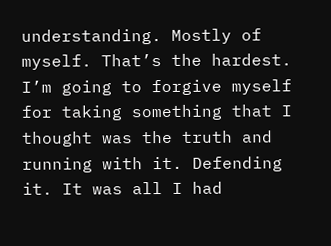understanding. Mostly of myself. That’s the hardest. I’m going to forgive myself for taking something that I thought was the truth and running with it. Defending it. It was all I had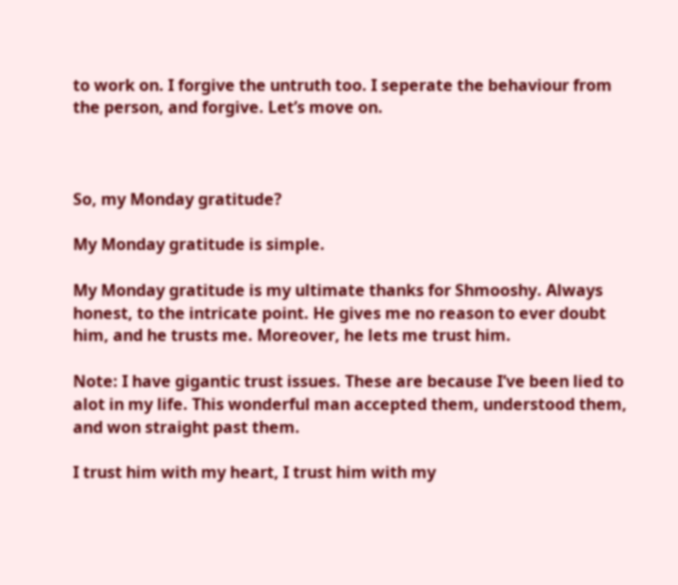to work on. I forgive the untruth too. I seperate the behaviour from the person, and forgive. Let’s move on.



So, my Monday gratitude?

My Monday gratitude is simple.

My Monday gratitude is my ultimate thanks for Shmooshy. Always honest, to the intricate point. He gives me no reason to ever doubt him, and he trusts me. Moreover, he lets me trust him.

Note: I have gigantic trust issues. These are because I’ve been lied to alot in my life. This wonderful man accepted them, understood them, and won straight past them.

I trust him with my heart, I trust him with my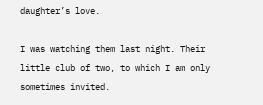daughter’s love.

I was watching them last night. Their little club of two, to which I am only sometimes invited.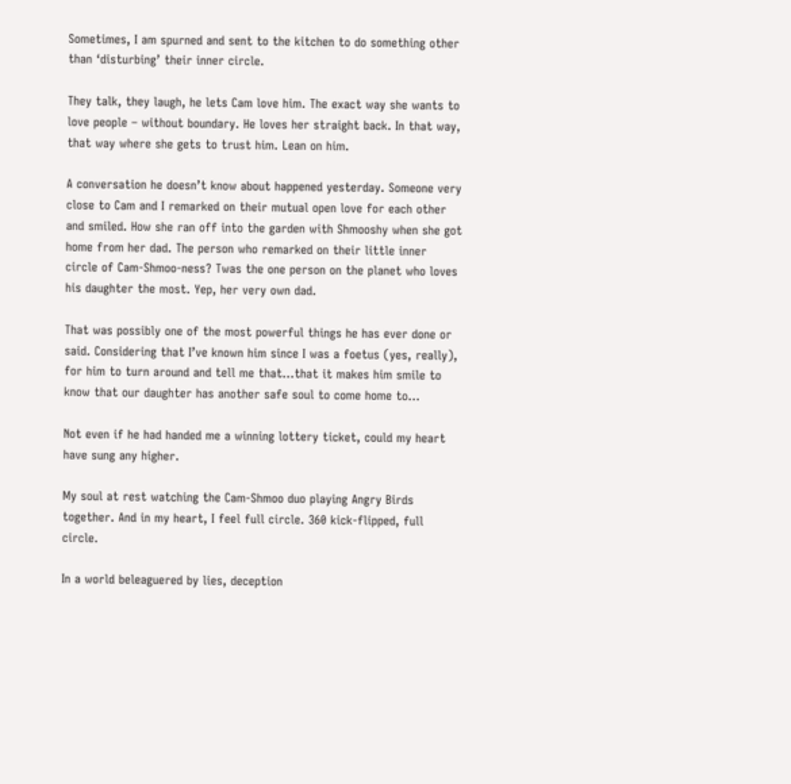Sometimes, I am spurned and sent to the kitchen to do something other than ‘disturbing’ their inner circle.

They talk, they laugh, he lets Cam love him. The exact way she wants to love people – without boundary. He loves her straight back. In that way, that way where she gets to trust him. Lean on him.

A conversation he doesn’t know about happened yesterday. Someone very close to Cam and I remarked on their mutual open love for each other and smiled. How she ran off into the garden with Shmooshy when she got home from her dad. The person who remarked on their little inner circle of Cam-Shmoo-ness? Twas the one person on the planet who loves his daughter the most. Yep, her very own dad.

That was possibly one of the most powerful things he has ever done or said. Considering that I’ve known him since I was a foetus (yes, really), for him to turn around and tell me that…that it makes him smile to know that our daughter has another safe soul to come home to…

Not even if he had handed me a winning lottery ticket, could my heart have sung any higher.

My soul at rest watching the Cam-Shmoo duo playing Angry Birds together. And in my heart, I feel full circle. 360 kick-flipped, full circle.

In a world beleaguered by lies, deception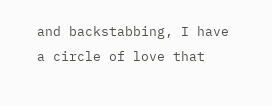and backstabbing, I have a circle of love that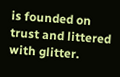is founded on trust and littered with glitter.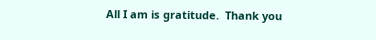All I am is gratitude.  Thank you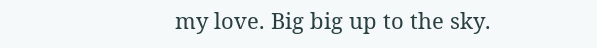my love. Big big up to the sky.